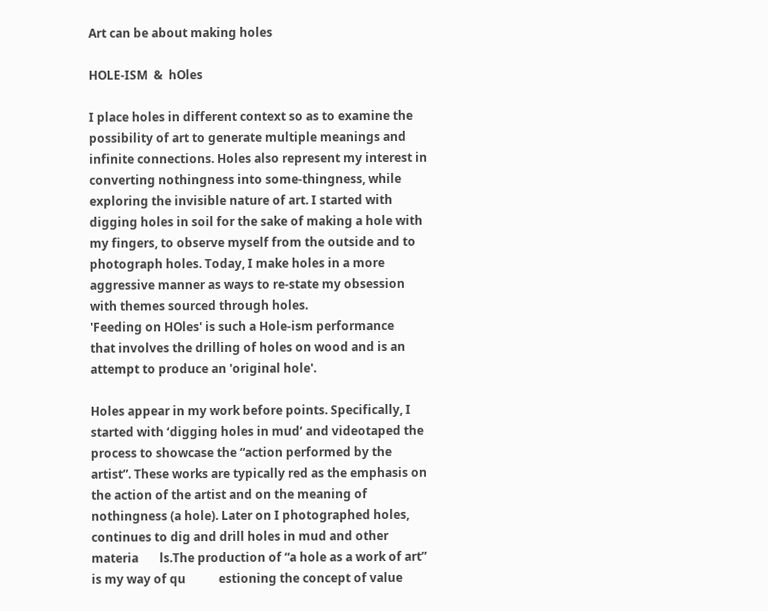Art can be about making holes

HOLE-ISM  &  hOles

I place holes in different context so as to examine the possibility of art to generate multiple meanings and infinite connections. Holes also represent my interest in converting nothingness into some-thingness, while exploring the invisible nature of art. I started with digging holes in soil for the sake of making a hole with my fingers, to observe myself from the outside and to photograph holes. Today, I make holes in a more aggressive manner as ways to re-state my obsession with themes sourced through holes.
'Feeding on HOles' is such a Hole-ism performance
that involves the drilling of holes on wood and is an  attempt to produce an 'original hole'.

Holes appear in my work before points. Specifically, I started with ‘digging holes in mud’ and videotaped the process to showcase the “action performed by the artist”. These works are typically red as the emphasis on the action of the artist and on the meaning of nothingness (a hole). Later on I photographed holes, continues to dig and drill holes in mud and other materia       ls.The production of “a hole as a work of art” is my way of qu           estioning the concept of value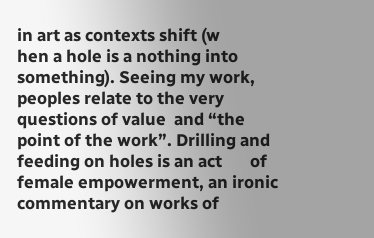in art as contexts shift (w             hen a hole is a nothing into something). Seeing my work,           peoples relate to the very questions of value  and “the           point of the work”. Drilling and feeding on holes is an act       of female empowerment, an ironic commentary on works of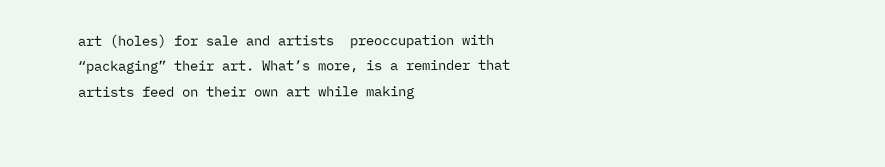art (holes) for sale and artists  preoccupation with “packaging” their art. What’s more, is a reminder that artists feed on their own art while making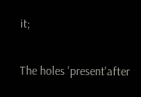it;

The holes 'present'after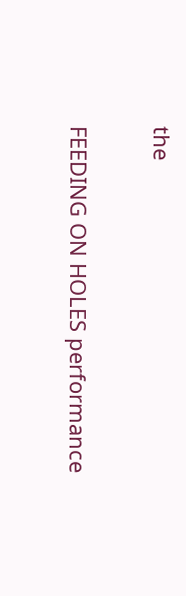the

FEEDING ON HOLES performance